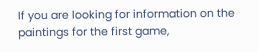If you are looking for information on the paintings for the first game,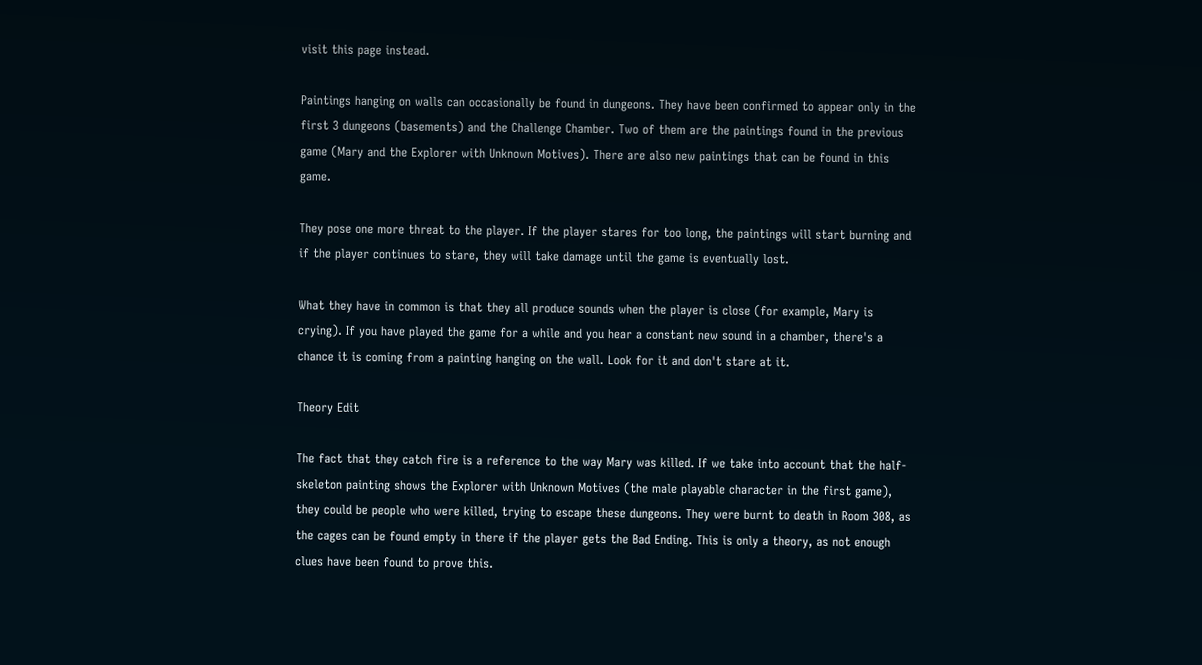visit this page instead.

Paintings hanging on walls can occasionally be found in dungeons. They have been confirmed to appear only in the first 3 dungeons (basements) and the Challenge Chamber. Two of them are the paintings found in the previous game (Mary and the Explorer with Unknown Motives). There are also new paintings that can be found in this game.

They pose one more threat to the player. If the player stares for too long, the paintings will start burning and if the player continues to stare, they will take damage until the game is eventually lost.

What they have in common is that they all produce sounds when the player is close (for example, Mary is crying). If you have played the game for a while and you hear a constant new sound in a chamber, there's a chance it is coming from a painting hanging on the wall. Look for it and don't stare at it.

Theory Edit

The fact that they catch fire is a reference to the way Mary was killed. If we take into account that the half-skeleton painting shows the Explorer with Unknown Motives (the male playable character in the first game), they could be people who were killed, trying to escape these dungeons. They were burnt to death in Room 308, as the cages can be found empty in there if the player gets the Bad Ending. This is only a theory, as not enough clues have been found to prove this.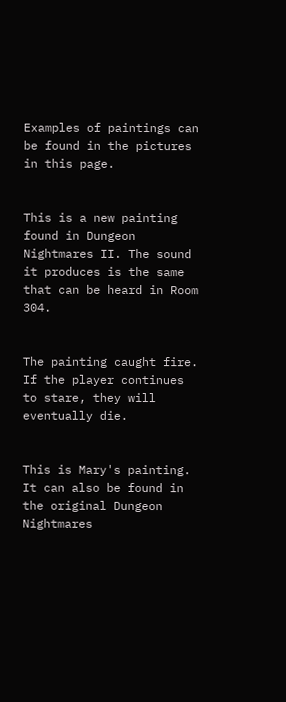Examples of paintings can be found in the pictures in this page.


This is a new painting found in Dungeon Nightmares II. The sound it produces is the same that can be heard in Room 304.


The painting caught fire. If the player continues to stare, they will eventually die.


This is Mary's painting. It can also be found in the original Dungeon Nightmares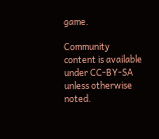game.

Community content is available under CC-BY-SA unless otherwise noted.